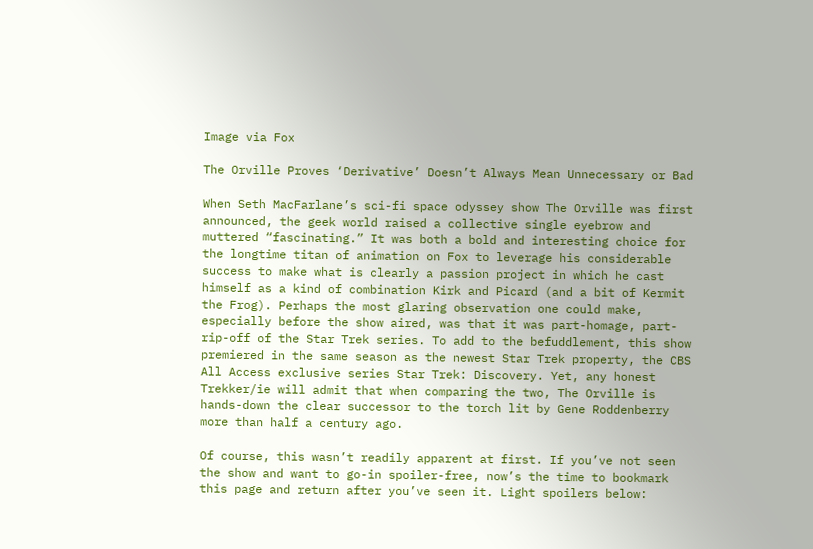Image via Fox

The Orville Proves ‘Derivative’ Doesn’t Always Mean Unnecessary or Bad

When Seth MacFarlane’s sci-fi space odyssey show The Orville was first announced, the geek world raised a collective single eyebrow and muttered “fascinating.” It was both a bold and interesting choice for the longtime titan of animation on Fox to leverage his considerable success to make what is clearly a passion project in which he cast himself as a kind of combination Kirk and Picard (and a bit of Kermit the Frog). Perhaps the most glaring observation one could make, especially before the show aired, was that it was part-homage, part-rip-off of the Star Trek series. To add to the befuddlement, this show premiered in the same season as the newest Star Trek property, the CBS All Access exclusive series Star Trek: Discovery. Yet, any honest Trekker/ie will admit that when comparing the two, The Orville is hands-down the clear successor to the torch lit by Gene Roddenberry more than half a century ago.

Of course, this wasn’t readily apparent at first. If you’ve not seen the show and want to go-in spoiler-free, now’s the time to bookmark this page and return after you’ve seen it. Light spoilers below: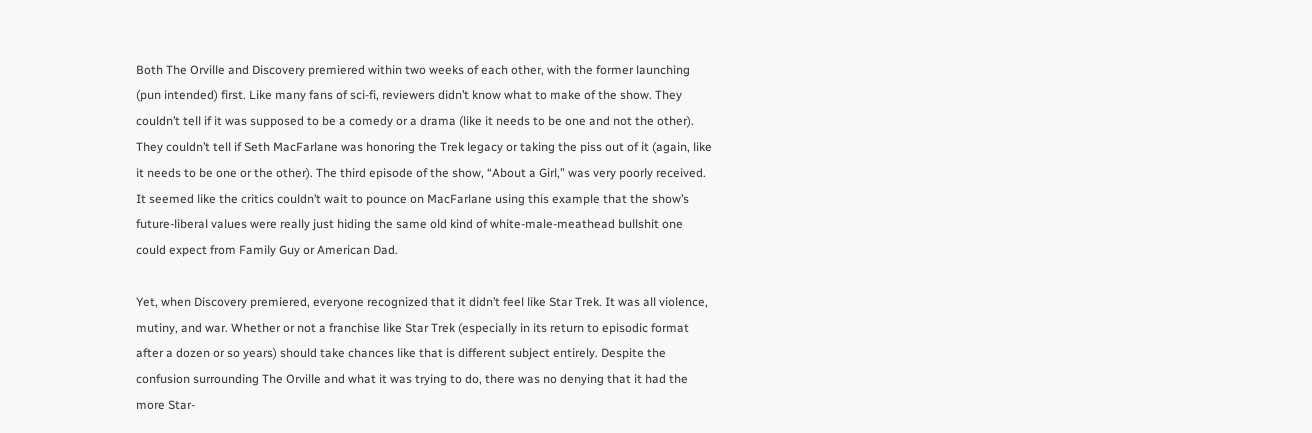Both The Orville and Discovery premiered within two weeks of each other, with the former launching (pun intended) first. Like many fans of sci-fi, reviewers didn’t know what to make of the show. They couldn’t tell if it was supposed to be a comedy or a drama (like it needs to be one and not the other). They couldn’t tell if Seth MacFarlane was honoring the Trek legacy or taking the piss out of it (again, like it needs to be one or the other). The third episode of the show, “About a Girl,” was very poorly received. It seemed like the critics couldn’t wait to pounce on MacFarlane using this example that the show’s future-liberal values were really just hiding the same old kind of white-male-meathead bullshit one could expect from Family Guy or American Dad.

Yet, when Discovery premiered, everyone recognized that it didn’t feel like Star Trek. It was all violence, mutiny, and war. Whether or not a franchise like Star Trek (especially in its return to episodic format after a dozen or so years) should take chances like that is different subject entirely. Despite the confusion surrounding The Orville and what it was trying to do, there was no denying that it had the more Star-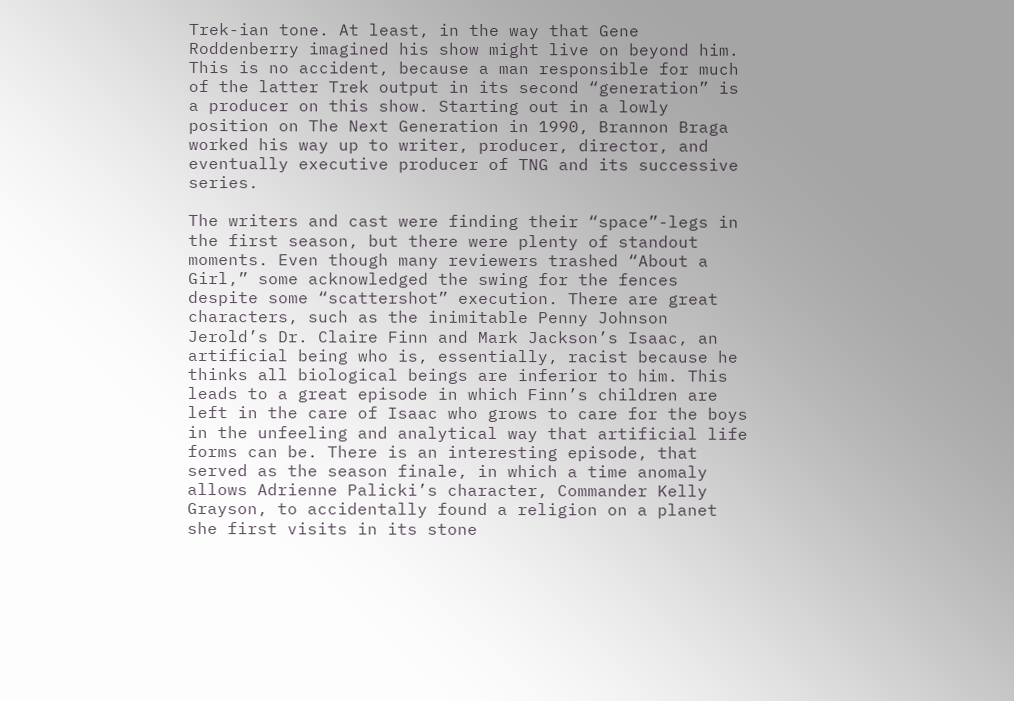Trek-ian tone. At least, in the way that Gene Roddenberry imagined his show might live on beyond him. This is no accident, because a man responsible for much of the latter Trek output in its second “generation” is a producer on this show. Starting out in a lowly position on The Next Generation in 1990, Brannon Braga worked his way up to writer, producer, director, and eventually executive producer of TNG and its successive series.

The writers and cast were finding their “space”-legs in the first season, but there were plenty of standout moments. Even though many reviewers trashed “About a Girl,” some acknowledged the swing for the fences despite some “scattershot” execution. There are great characters, such as the inimitable Penny Johnson Jerold’s Dr. Claire Finn and Mark Jackson’s Isaac, an artificial being who is, essentially, racist because he thinks all biological beings are inferior to him. This leads to a great episode in which Finn’s children are left in the care of Isaac who grows to care for the boys in the unfeeling and analytical way that artificial life forms can be. There is an interesting episode, that served as the season finale, in which a time anomaly allows Adrienne Palicki’s character, Commander Kelly Grayson, to accidentally found a religion on a planet she first visits in its stone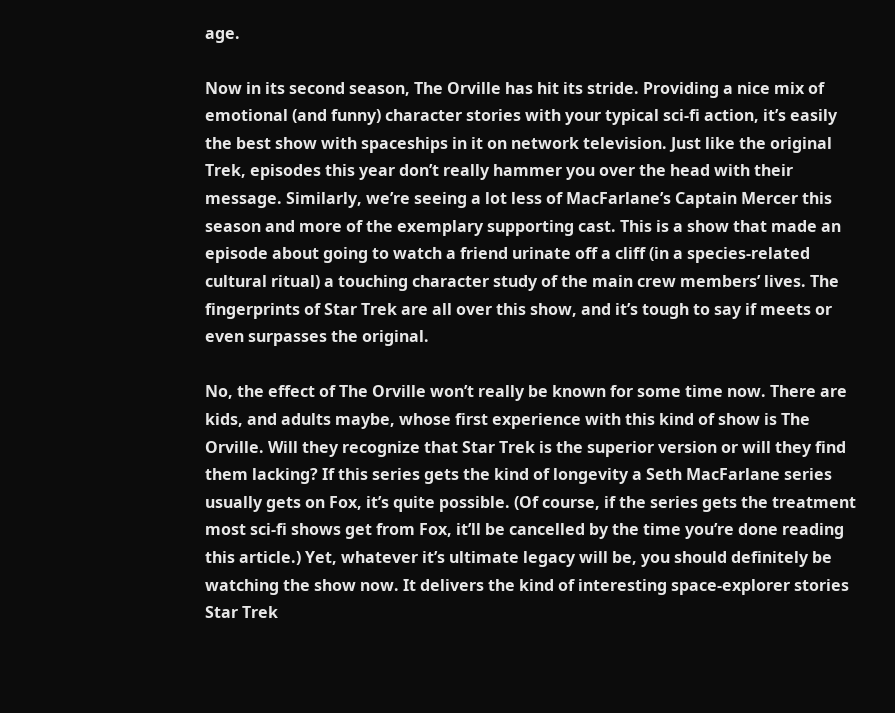age.

Now in its second season, The Orville has hit its stride. Providing a nice mix of emotional (and funny) character stories with your typical sci-fi action, it’s easily the best show with spaceships in it on network television. Just like the original Trek, episodes this year don’t really hammer you over the head with their message. Similarly, we’re seeing a lot less of MacFarlane’s Captain Mercer this season and more of the exemplary supporting cast. This is a show that made an episode about going to watch a friend urinate off a cliff (in a species-related cultural ritual) a touching character study of the main crew members’ lives. The fingerprints of Star Trek are all over this show, and it’s tough to say if meets or even surpasses the original.

No, the effect of The Orville won’t really be known for some time now. There are kids, and adults maybe, whose first experience with this kind of show is The Orville. Will they recognize that Star Trek is the superior version or will they find them lacking? If this series gets the kind of longevity a Seth MacFarlane series usually gets on Fox, it’s quite possible. (Of course, if the series gets the treatment most sci-fi shows get from Fox, it’ll be cancelled by the time you’re done reading this article.) Yet, whatever it’s ultimate legacy will be, you should definitely be watching the show now. It delivers the kind of interesting space-explorer stories Star Trek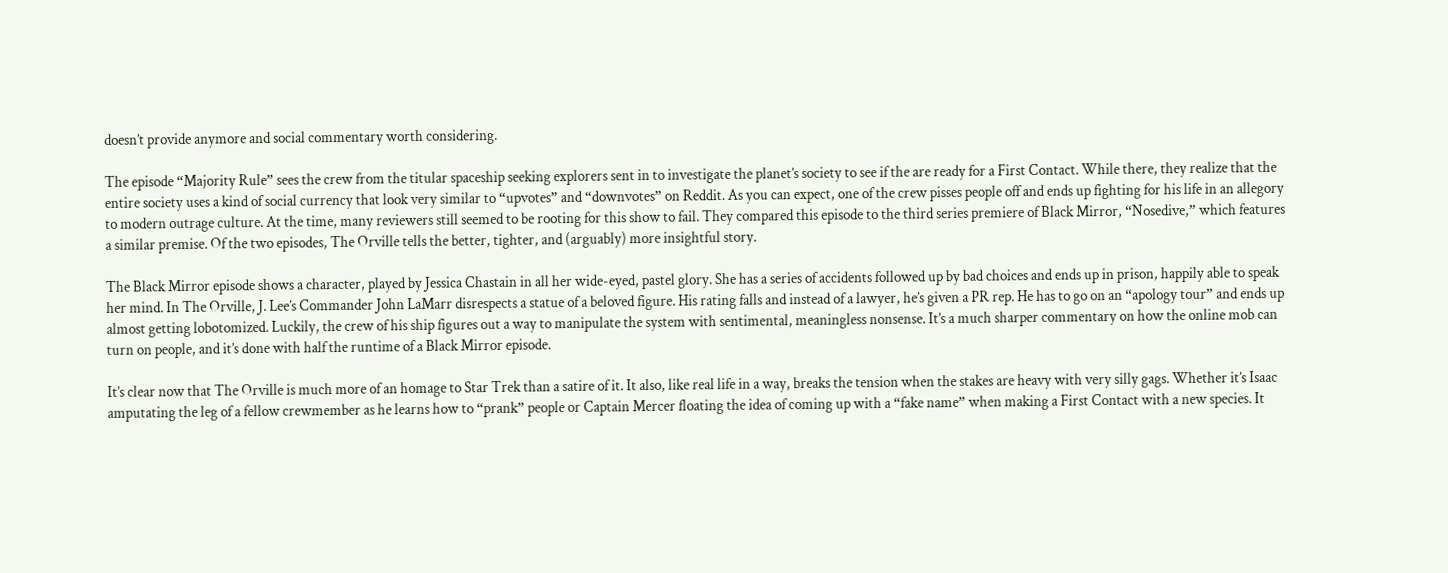doesn’t provide anymore and social commentary worth considering.

The episode “Majority Rule” sees the crew from the titular spaceship seeking explorers sent in to investigate the planet’s society to see if the are ready for a First Contact. While there, they realize that the entire society uses a kind of social currency that look very similar to “upvotes” and “downvotes” on Reddit. As you can expect, one of the crew pisses people off and ends up fighting for his life in an allegory to modern outrage culture. At the time, many reviewers still seemed to be rooting for this show to fail. They compared this episode to the third series premiere of Black Mirror, “Nosedive,” which features a similar premise. Of the two episodes, The Orville tells the better, tighter, and (arguably) more insightful story.

The Black Mirror episode shows a character, played by Jessica Chastain in all her wide-eyed, pastel glory. She has a series of accidents followed up by bad choices and ends up in prison, happily able to speak her mind. In The Orville, J. Lee’s Commander John LaMarr disrespects a statue of a beloved figure. His rating falls and instead of a lawyer, he’s given a PR rep. He has to go on an “apology tour” and ends up almost getting lobotomized. Luckily, the crew of his ship figures out a way to manipulate the system with sentimental, meaningless nonsense. It’s a much sharper commentary on how the online mob can turn on people, and it’s done with half the runtime of a Black Mirror episode.

It’s clear now that The Orville is much more of an homage to Star Trek than a satire of it. It also, like real life in a way, breaks the tension when the stakes are heavy with very silly gags. Whether it’s Isaac amputating the leg of a fellow crewmember as he learns how to “prank” people or Captain Mercer floating the idea of coming up with a “fake name” when making a First Contact with a new species. It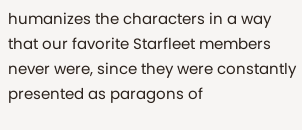humanizes the characters in a way that our favorite Starfleet members never were, since they were constantly presented as paragons of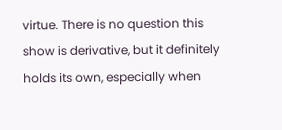virtue. There is no question this show is derivative, but it definitely holds its own, especially when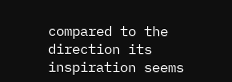compared to the direction its inspiration seems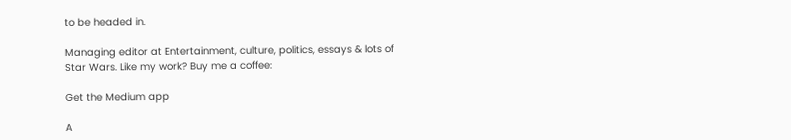to be headed in.

Managing editor at Entertainment, culture, politics, essays & lots of Star Wars. Like my work? Buy me a coffee:

Get the Medium app

A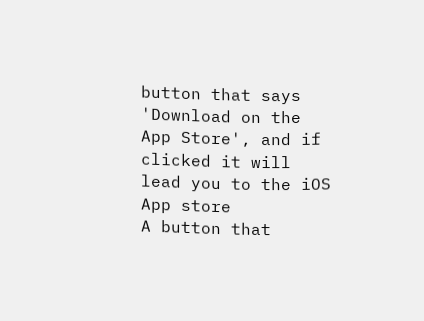button that says 'Download on the App Store', and if clicked it will lead you to the iOS App store
A button that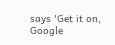says 'Get it on, Google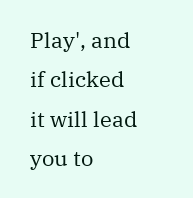Play', and if clicked it will lead you to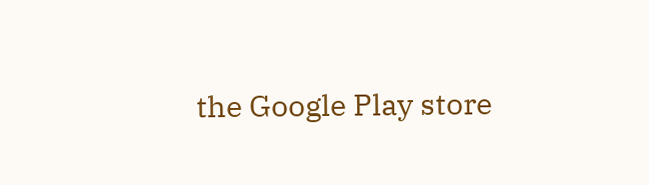the Google Play store